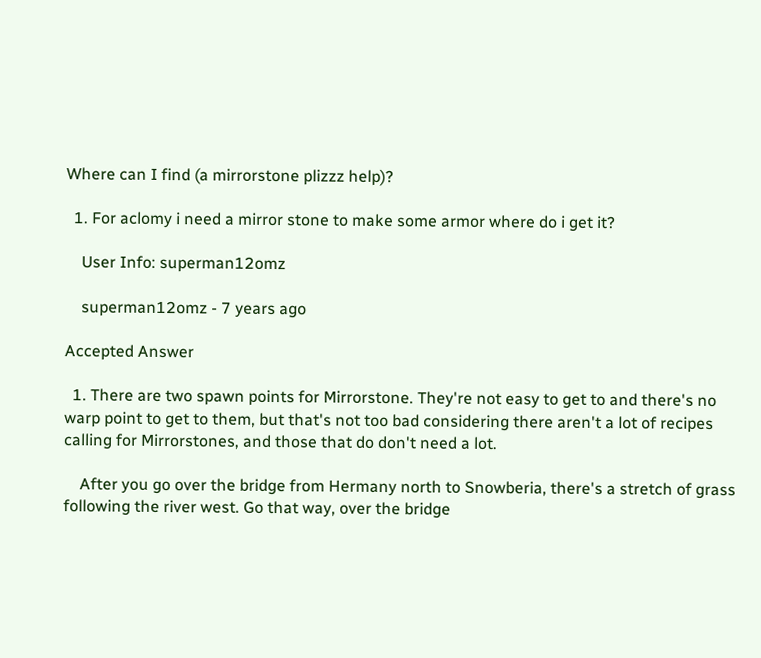Where can I find (a mirrorstone plizzz help)?

  1. For aclomy i need a mirror stone to make some armor where do i get it?

    User Info: superman12omz

    superman12omz - 7 years ago

Accepted Answer

  1. There are two spawn points for Mirrorstone. They're not easy to get to and there's no warp point to get to them, but that's not too bad considering there aren't a lot of recipes calling for Mirrorstones, and those that do don't need a lot.

    After you go over the bridge from Hermany north to Snowberia, there's a stretch of grass following the river west. Go that way, over the bridge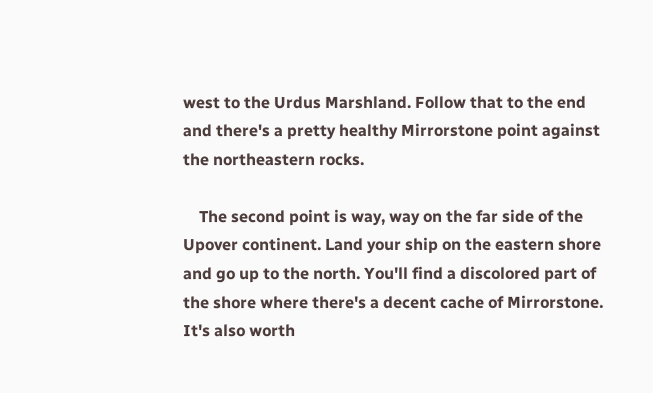west to the Urdus Marshland. Follow that to the end and there's a pretty healthy Mirrorstone point against the northeastern rocks.

    The second point is way, way on the far side of the Upover continent. Land your ship on the eastern shore and go up to the north. You'll find a discolored part of the shore where there's a decent cache of Mirrorstone. It's also worth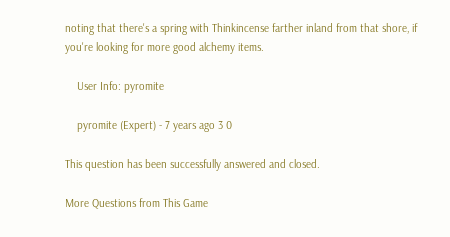noting that there's a spring with Thinkincense farther inland from that shore, if you're looking for more good alchemy items.

    User Info: pyromite

    pyromite (Expert) - 7 years ago 3 0

This question has been successfully answered and closed.

More Questions from This Game